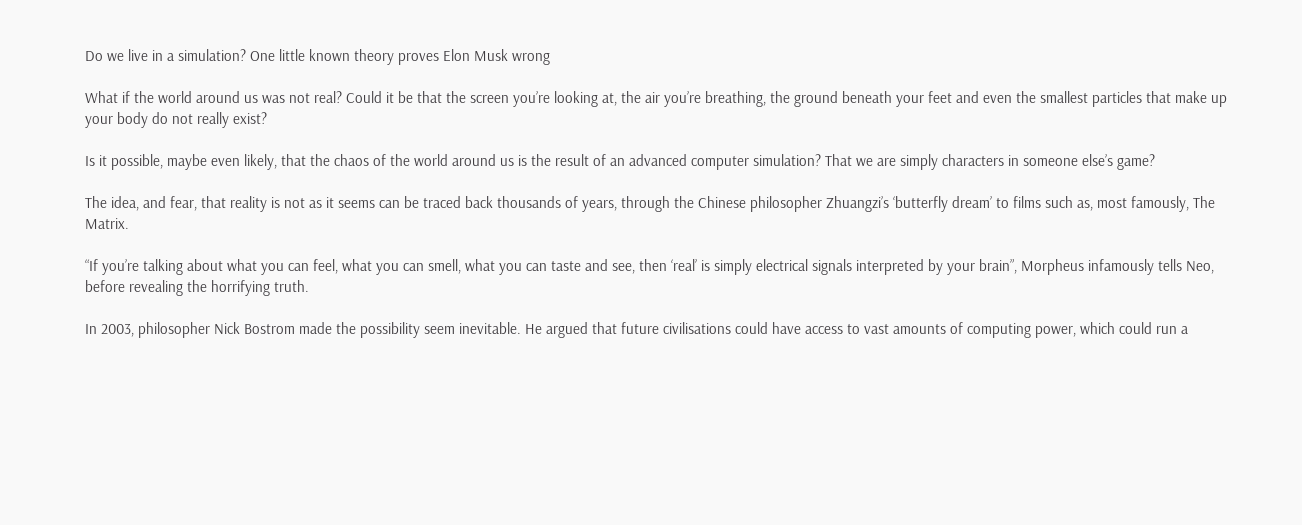Do we live in a simulation? One little known theory proves Elon Musk wrong

What if the world around us was not real? Could it be that the screen you’re looking at, the air you’re breathing, the ground beneath your feet and even the smallest particles that make up your body do not really exist?

Is it possible, maybe even likely, that the chaos of the world around us is the result of an advanced computer simulation? That we are simply characters in someone else’s game?

The idea, and fear, that reality is not as it seems can be traced back thousands of years, through the Chinese philosopher Zhuangzi’s ‘butterfly dream’ to films such as, most famously, The Matrix.

“If you’re talking about what you can feel, what you can smell, what you can taste and see, then ‘real’ is simply electrical signals interpreted by your brain”, Morpheus infamously tells Neo, before revealing the horrifying truth.

In 2003, philosopher Nick Bostrom made the possibility seem inevitable. He argued that future civilisations could have access to vast amounts of computing power, which could run a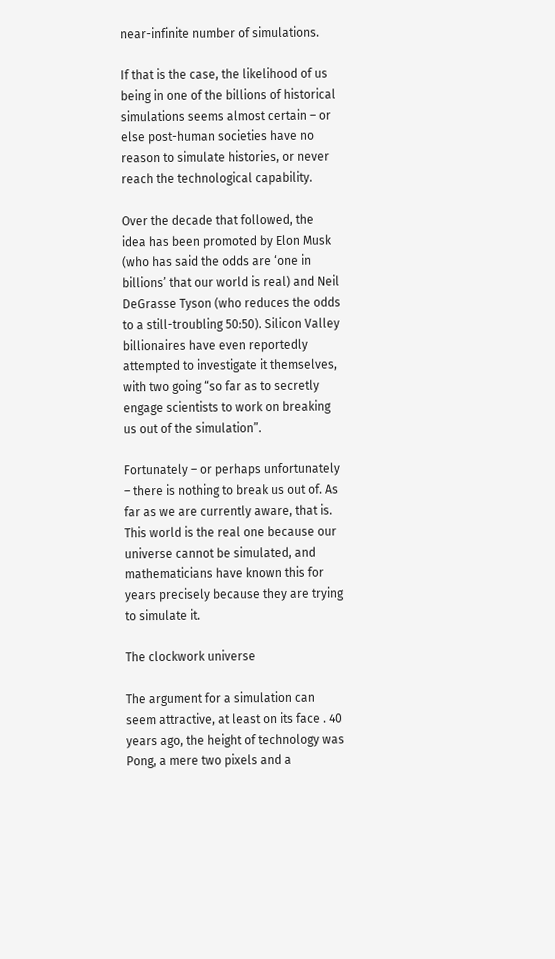near-infinite number of simulations.

If that is the case, the likelihood of us being in one of the billions of historical simulations seems almost certain – or else post-human societies have no reason to simulate histories, or never reach the technological capability.

Over the decade that followed, the idea has been promoted by Elon Musk (who has said the odds are ‘one in billions’ that our world is real) and Neil DeGrasse Tyson (who reduces the odds to a still-troubling 50:50). Silicon Valley billionaires have even reportedly attempted to investigate it themselves, with two going “so far as to secretly engage scientists to work on breaking us out of the simulation”.

Fortunately – or perhaps unfortunately – there is nothing to break us out of. As far as we are currently aware, that is. This world is the real one because our universe cannot be simulated, and mathematicians have known this for years precisely because they are trying to simulate it.

The clockwork universe

The argument for a simulation can seem attractive, at least on its face . 40 years ago, the height of technology was Pong, a mere two pixels and a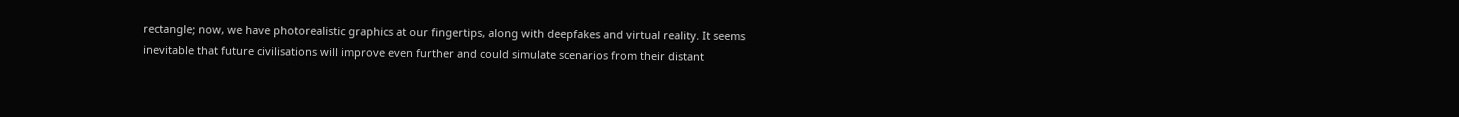rectangle; now, we have photorealistic graphics at our fingertips, along with deepfakes and virtual reality. It seems inevitable that future civilisations will improve even further and could simulate scenarios from their distant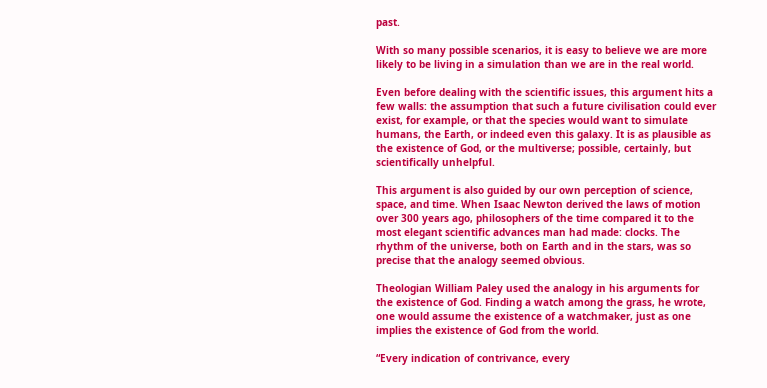past.

With so many possible scenarios, it is easy to believe we are more likely to be living in a simulation than we are in the real world.

Even before dealing with the scientific issues, this argument hits a few walls: the assumption that such a future civilisation could ever exist, for example, or that the species would want to simulate humans, the Earth, or indeed even this galaxy. It is as plausible as the existence of God, or the multiverse; possible, certainly, but scientifically unhelpful.

This argument is also guided by our own perception of science, space, and time. When Isaac Newton derived the laws of motion over 300 years ago, philosophers of the time compared it to the most elegant scientific advances man had made: clocks. The rhythm of the universe, both on Earth and in the stars, was so precise that the analogy seemed obvious.

Theologian William Paley used the analogy in his arguments for the existence of God. Finding a watch among the grass, he wrote, one would assume the existence of a watchmaker, just as one implies the existence of God from the world.

“Every indication of contrivance, every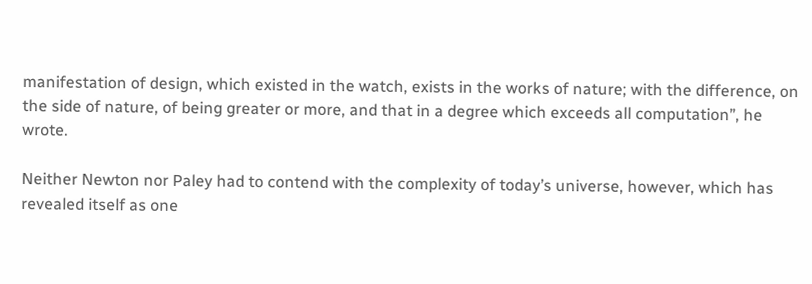manifestation of design, which existed in the watch, exists in the works of nature; with the difference, on the side of nature, of being greater or more, and that in a degree which exceeds all computation”, he wrote.

Neither Newton nor Paley had to contend with the complexity of today’s universe, however, which has revealed itself as one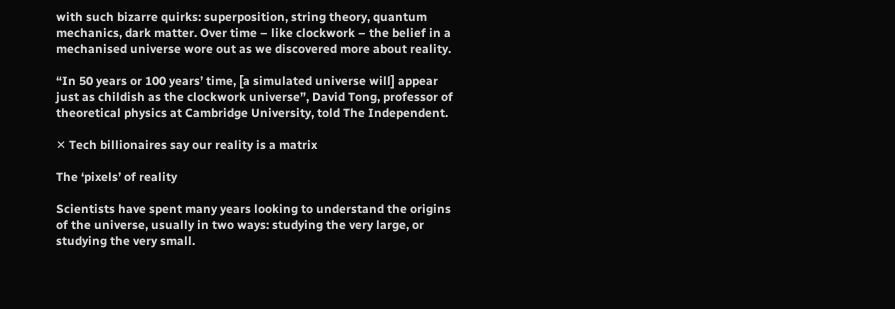with such bizarre quirks: superposition, string theory, quantum mechanics, dark matter. Over time – like clockwork – the belief in a mechanised universe wore out as we discovered more about reality.

“In 50 years or 100 years’ time, [a simulated universe will] appear just as childish as the clockwork universe”, David Tong, professor of theoretical physics at Cambridge University, told The Independent.

✕ Tech billionaires say our reality is a matrix

The ‘pixels’ of reality

Scientists have spent many years looking to understand the origins of the universe, usually in two ways: studying the very large, or studying the very small.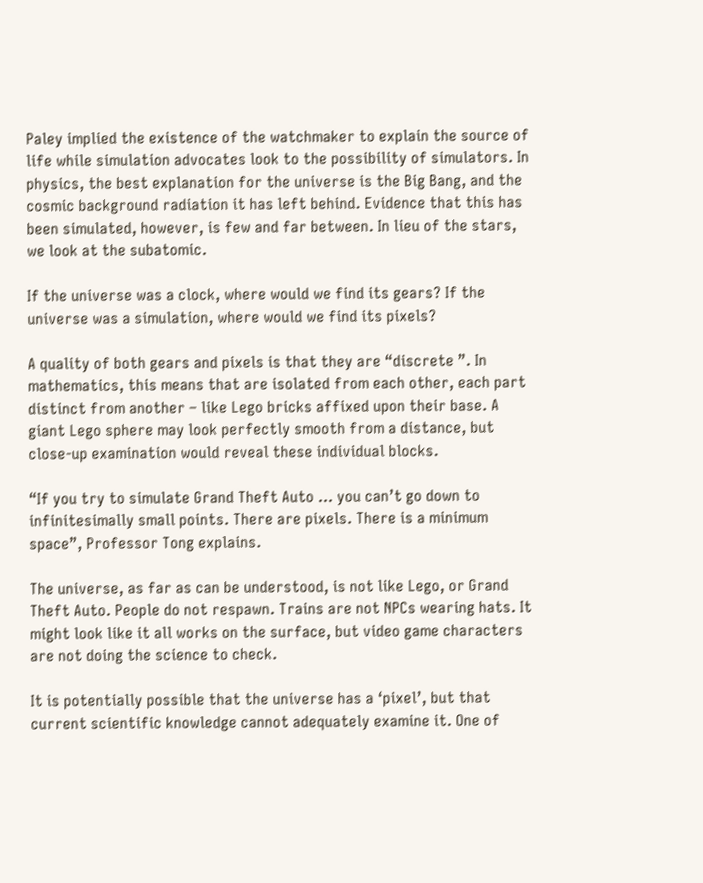Paley implied the existence of the watchmaker to explain the source of life while simulation advocates look to the possibility of simulators. In physics, the best explanation for the universe is the Big Bang, and the cosmic background radiation it has left behind. Evidence that this has been simulated, however, is few and far between. In lieu of the stars, we look at the subatomic.

If the universe was a clock, where would we find its gears? If the universe was a simulation, where would we find its pixels?

A quality of both gears and pixels is that they are “discrete ”. In mathematics, this means that are isolated from each other, each part distinct from another – like Lego bricks affixed upon their base. A giant Lego sphere may look perfectly smooth from a distance, but close-up examination would reveal these individual blocks.

“If you try to simulate Grand Theft Auto … you can’t go down to infinitesimally small points. There are pixels. There is a minimum space”, Professor Tong explains.

The universe, as far as can be understood, is not like Lego, or Grand Theft Auto. People do not respawn. Trains are not NPCs wearing hats. It might look like it all works on the surface, but video game characters are not doing the science to check.

It is potentially possible that the universe has a ‘pixel’, but that current scientific knowledge cannot adequately examine it. One of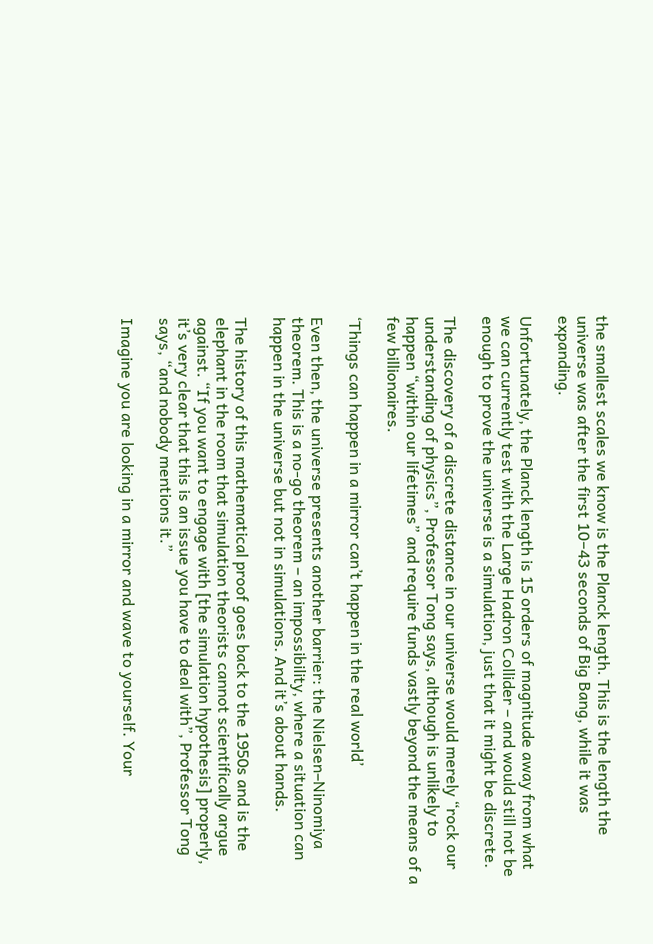the smallest scales we know is the Planck length. This is the length the universe was after the first 10−43 seconds of Big Bang, while it was expanding.

Unfortunately, the Planck length is 15 orders of magnitude away from what we can currently test with the Large Hadron Collider – and would still not be enough to prove the universe is a simulation, just that it might be discrete.

The discovery of a discrete distance in our universe would merely “rock our understanding of physics”, Professor Tong says, although is unlikely to happen “within our lifetimes” and require funds vastly beyond the means of a few billionaires.

‘Things can happen in a mirror can’t happen in the real world’

Even then, the universe presents another barrier: the Nielsen–Ninomiya theorem. This is a no-go theorem – an impossibility, where a situation can happen in the universe but not in simulations. And it’s about hands.

The history of this mathematical proof goes back to the 1950s and is the elephant in the room that simulation theorists cannot scientifically argue against. “If you want to engage with [the simulation hypothesis] properly, it’s very clear that this is an issue you have to deal with”, Professor Tong says, “and nobody mentions it.”

Imagine you are looking in a mirror and wave to yourself. Your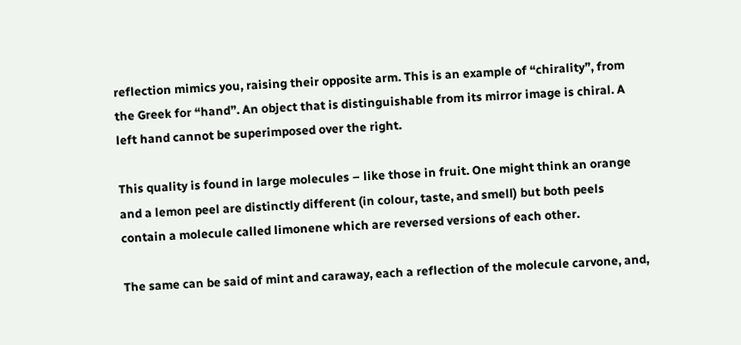reflection mimics you, raising their opposite arm. This is an example of “chirality”, from the Greek for “hand”. An object that is distinguishable from its mirror image is chiral. A left hand cannot be superimposed over the right.

This quality is found in large molecules – like those in fruit. One might think an orange and a lemon peel are distinctly different (in colour, taste, and smell) but both peels contain a molecule called limonene which are reversed versions of each other.

The same can be said of mint and caraway, each a reflection of the molecule carvone, and,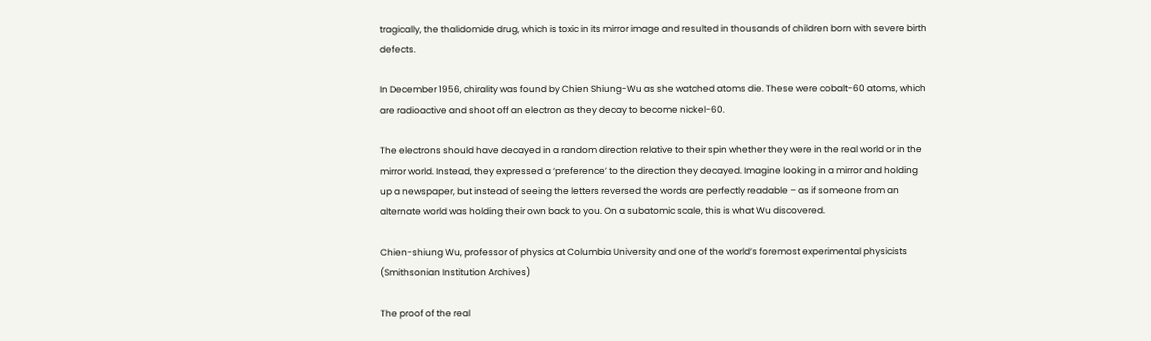tragically, the thalidomide drug, which is toxic in its mirror image and resulted in thousands of children born with severe birth defects.

In December 1956, chirality was found by Chien Shiung-Wu as she watched atoms die. These were cobalt-60 atoms, which are radioactive and shoot off an electron as they decay to become nickel-60.

The electrons should have decayed in a random direction relative to their spin whether they were in the real world or in the mirror world. Instead, they expressed a ‘preference’ to the direction they decayed. Imagine looking in a mirror and holding up a newspaper, but instead of seeing the letters reversed the words are perfectly readable – as if someone from an alternate world was holding their own back to you. On a subatomic scale, this is what Wu discovered.

Chien-shiung Wu, professor of physics at Columbia University and one of the world’s foremost experimental physicists (Smithsonian Institution Archives)

The proof of the real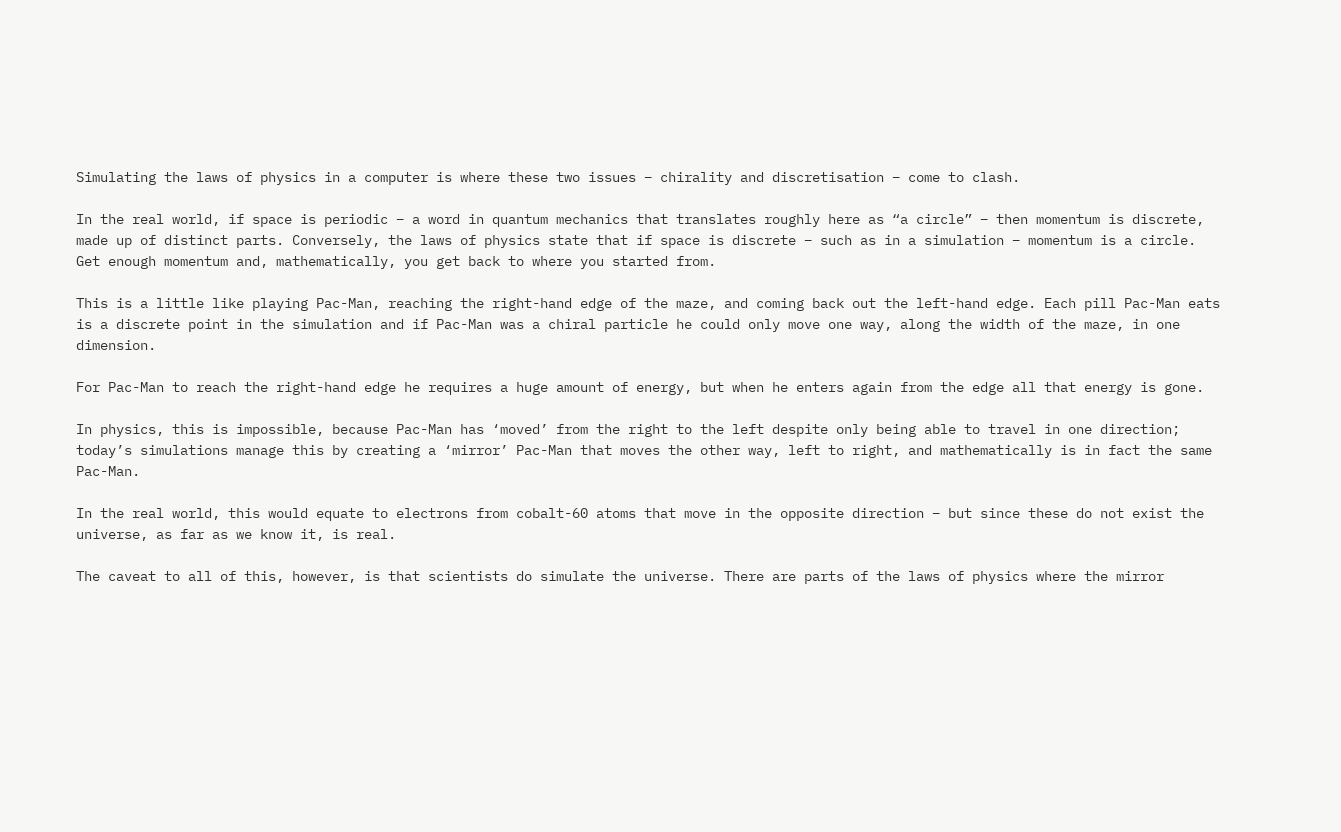Simulating the laws of physics in a computer is where these two issues – chirality and discretisation – come to clash.

In the real world, if space is periodic – a word in quantum mechanics that translates roughly here as “a circle” – then momentum is discrete, made up of distinct parts. Conversely, the laws of physics state that if space is discrete – such as in a simulation – momentum is a circle. Get enough momentum and, mathematically, you get back to where you started from.

This is a little like playing Pac-Man, reaching the right-hand edge of the maze, and coming back out the left-hand edge. Each pill Pac-Man eats is a discrete point in the simulation and if Pac-Man was a chiral particle he could only move one way, along the width of the maze, in one dimension.

For Pac-Man to reach the right-hand edge he requires a huge amount of energy, but when he enters again from the edge all that energy is gone.

In physics, this is impossible, because Pac-Man has ‘moved’ from the right to the left despite only being able to travel in one direction; today’s simulations manage this by creating a ‘mirror’ Pac-Man that moves the other way, left to right, and mathematically is in fact the same Pac-Man.

In the real world, this would equate to electrons from cobalt-60 atoms that move in the opposite direction – but since these do not exist the universe, as far as we know it, is real.

The caveat to all of this, however, is that scientists do simulate the universe. There are parts of the laws of physics where the mirror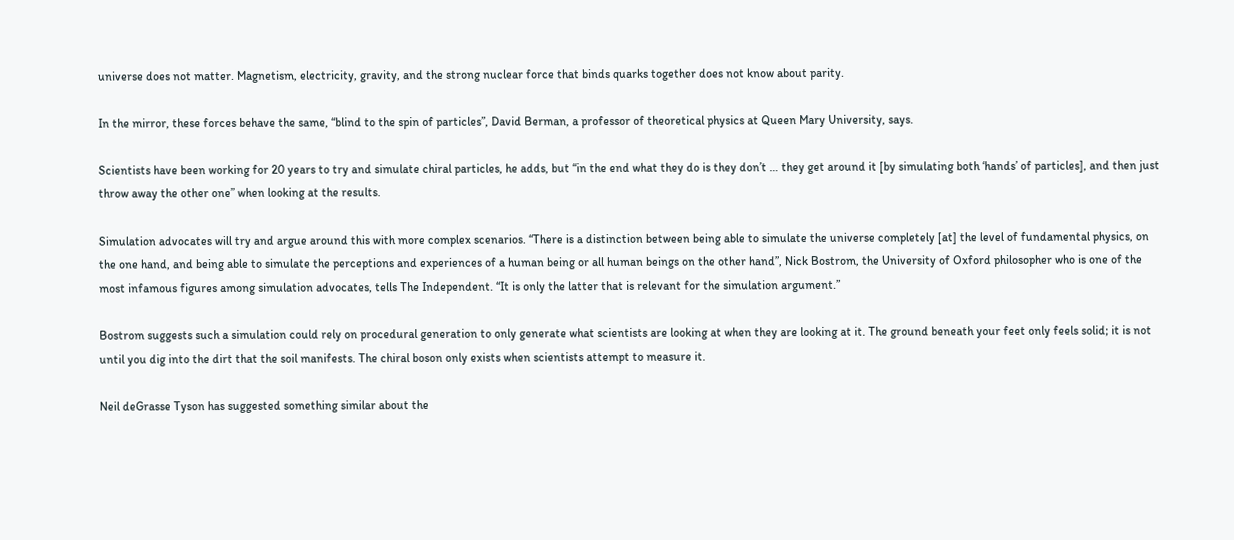universe does not matter. Magnetism, electricity, gravity, and the strong nuclear force that binds quarks together does not know about parity.

In the mirror, these forces behave the same, “blind to the spin of particles”, David Berman, a professor of theoretical physics at Queen Mary University, says.

Scientists have been working for 20 years to try and simulate chiral particles, he adds, but “in the end what they do is they don’t … they get around it [by simulating both ‘hands’ of particles], and then just throw away the other one” when looking at the results.

Simulation advocates will try and argue around this with more complex scenarios. “There is a distinction between being able to simulate the universe completely [at] the level of fundamental physics, on the one hand, and being able to simulate the perceptions and experiences of a human being or all human beings on the other hand”, Nick Bostrom, the University of Oxford philosopher who is one of the most infamous figures among simulation advocates, tells The Independent. “It is only the latter that is relevant for the simulation argument.”

Bostrom suggests such a simulation could rely on procedural generation to only generate what scientists are looking at when they are looking at it. The ground beneath your feet only feels solid; it is not until you dig into the dirt that the soil manifests. The chiral boson only exists when scientists attempt to measure it.

Neil deGrasse Tyson has suggested something similar about the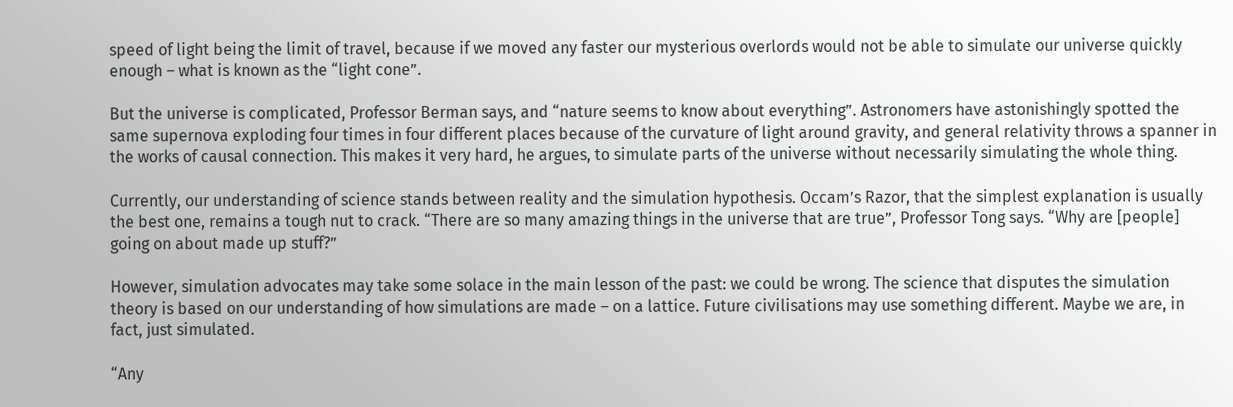speed of light being the limit of travel, because if we moved any faster our mysterious overlords would not be able to simulate our universe quickly enough – what is known as the “light cone”.

But the universe is complicated, Professor Berman says, and “nature seems to know about everything”. Astronomers have astonishingly spotted the same supernova exploding four times in four different places because of the curvature of light around gravity, and general relativity throws a spanner in the works of causal connection. This makes it very hard, he argues, to simulate parts of the universe without necessarily simulating the whole thing.

Currently, our understanding of science stands between reality and the simulation hypothesis. Occam’s Razor, that the simplest explanation is usually the best one, remains a tough nut to crack. “There are so many amazing things in the universe that are true”, Professor Tong says. “Why are [people] going on about made up stuff?”

However, simulation advocates may take some solace in the main lesson of the past: we could be wrong. The science that disputes the simulation theory is based on our understanding of how simulations are made – on a lattice. Future civilisations may use something different. Maybe we are, in fact, just simulated.

“Any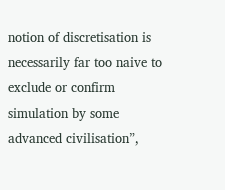notion of discretisation is necessarily far too naive to exclude or confirm simulation by some advanced civilisation”,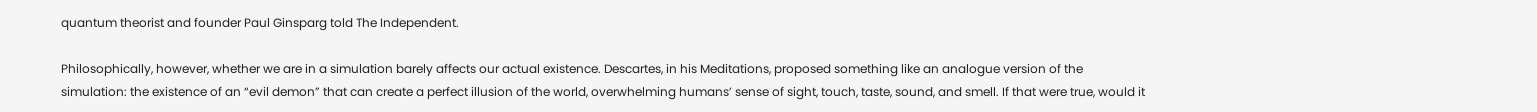quantum theorist and founder Paul Ginsparg told The Independent.

Philosophically, however, whether we are in a simulation barely affects our actual existence. Descartes, in his Meditations, proposed something like an analogue version of the simulation: the existence of an “evil demon” that can create a perfect illusion of the world, overwhelming humans’ sense of sight, touch, taste, sound, and smell. If that were true, would it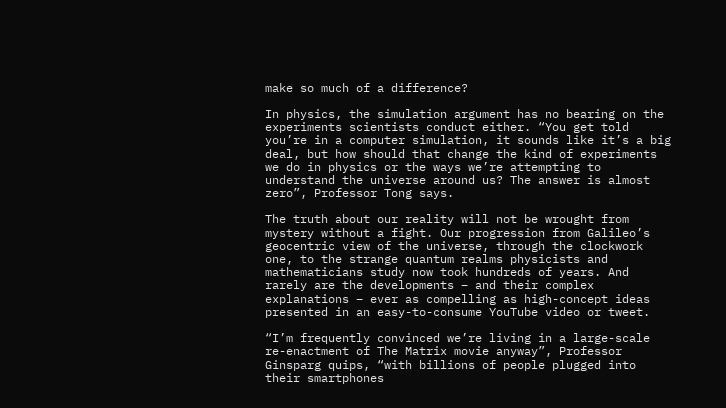make so much of a difference?

In physics, the simulation argument has no bearing on the experiments scientists conduct either. “You get told you’re in a computer simulation, it sounds like it’s a big deal, but how should that change the kind of experiments we do in physics or the ways we’re attempting to understand the universe around us? The answer is almost zero”, Professor Tong says.

The truth about our reality will not be wrought from mystery without a fight. Our progression from Galileo’s geocentric view of the universe, through the clockwork one, to the strange quantum realms physicists and mathematicians study now took hundreds of years. And rarely are the developments – and their complex explanations – ever as compelling as high-concept ideas presented in an easy-to-consume YouTube video or tweet.

“I’m frequently convinced we’re living in a large-scale re-enactment of The Matrix movie anyway”, Professor Ginsparg quips, “with billions of people plugged into their smartphones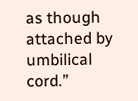as though attached by umbilical cord.”